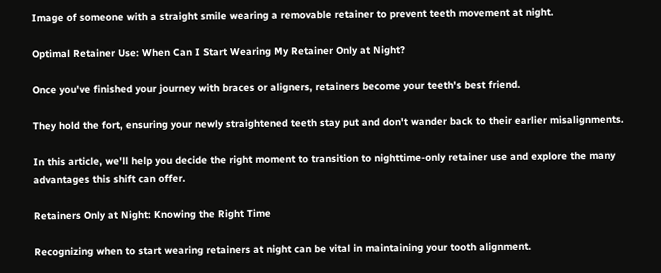Image of someone with a straight smile wearing a removable retainer to prevent teeth movement at night.

Optimal Retainer Use: When Can I Start Wearing My Retainer Only at Night?

Once you've finished your journey with braces or aligners, retainers become your teeth's best friend.

They hold the fort, ensuring your newly straightened teeth stay put and don't wander back to their earlier misalignments.

In this article, we'll help you decide the right moment to transition to nighttime-only retainer use and explore the many advantages this shift can offer.

Retainers Only at Night: Knowing the Right Time

Recognizing when to start wearing retainers at night can be vital in maintaining your tooth alignment.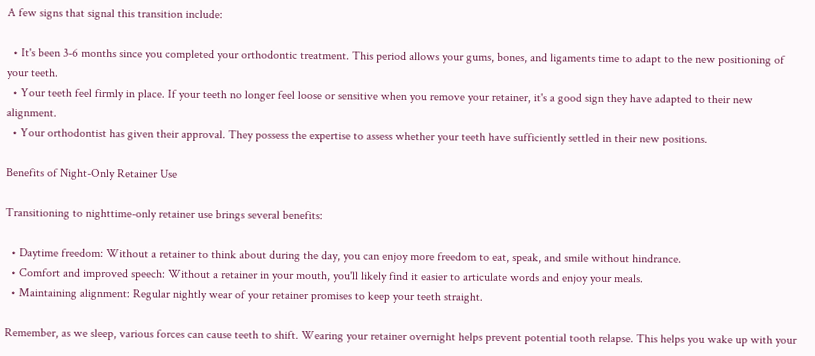A few signs that signal this transition include:

  • It's been 3-6 months since you completed your orthodontic treatment. This period allows your gums, bones, and ligaments time to adapt to the new positioning of your teeth.
  • Your teeth feel firmly in place. If your teeth no longer feel loose or sensitive when you remove your retainer, it's a good sign they have adapted to their new alignment.
  • Your orthodontist has given their approval. They possess the expertise to assess whether your teeth have sufficiently settled in their new positions.

Benefits of Night-Only Retainer Use

Transitioning to nighttime-only retainer use brings several benefits:

  • Daytime freedom: Without a retainer to think about during the day, you can enjoy more freedom to eat, speak, and smile without hindrance.
  • Comfort and improved speech: Without a retainer in your mouth, you'll likely find it easier to articulate words and enjoy your meals.
  • Maintaining alignment: Regular nightly wear of your retainer promises to keep your teeth straight.

Remember, as we sleep, various forces can cause teeth to shift. Wearing your retainer overnight helps prevent potential tooth relapse. This helps you wake up with your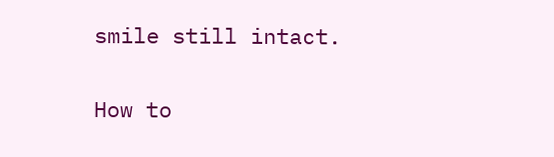smile still intact.

How to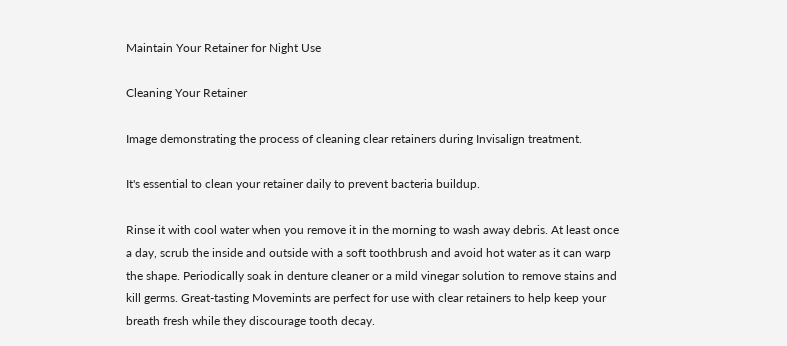Maintain Your Retainer for Night Use

Cleaning Your Retainer

Image demonstrating the process of cleaning clear retainers during Invisalign treatment.

It's essential to clean your retainer daily to prevent bacteria buildup.

Rinse it with cool water when you remove it in the morning to wash away debris. At least once a day, scrub the inside and outside with a soft toothbrush and avoid hot water as it can warp the shape. Periodically soak in denture cleaner or a mild vinegar solution to remove stains and kill germs. Great-tasting Movemints are perfect for use with clear retainers to help keep your breath fresh while they discourage tooth decay.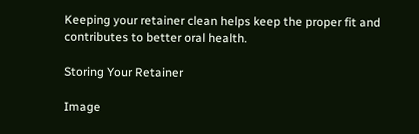Keeping your retainer clean helps keep the proper fit and contributes to better oral health.

Storing Your Retainer

Image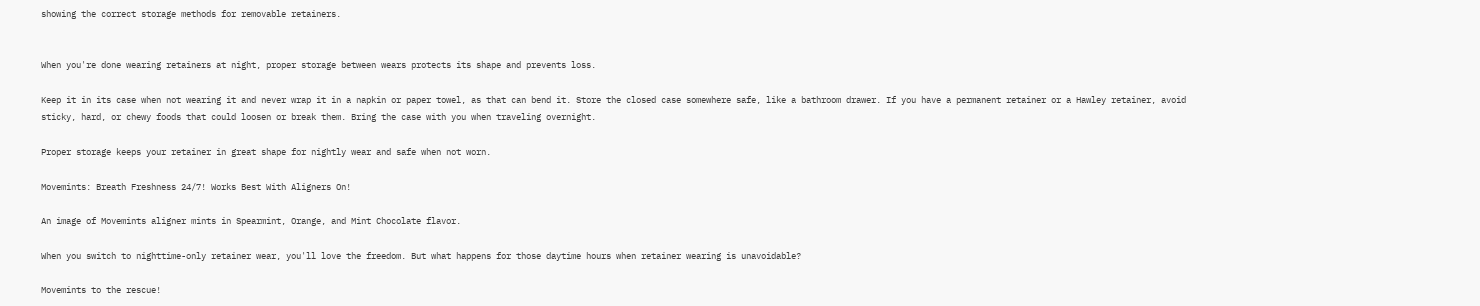showing the correct storage methods for removable retainers.


When you're done wearing retainers at night, proper storage between wears protects its shape and prevents loss.

Keep it in its case when not wearing it and never wrap it in a napkin or paper towel, as that can bend it. Store the closed case somewhere safe, like a bathroom drawer. If you have a permanent retainer or a Hawley retainer, avoid sticky, hard, or chewy foods that could loosen or break them. Bring the case with you when traveling overnight.

Proper storage keeps your retainer in great shape for nightly wear and safe when not worn.

Movemints: Breath Freshness 24/7! Works Best With Aligners On!

An image of Movemints aligner mints in Spearmint, Orange, and Mint Chocolate flavor.

When you switch to nighttime-only retainer wear, you'll love the freedom. But what happens for those daytime hours when retainer wearing is unavoidable?

Movemints to the rescue!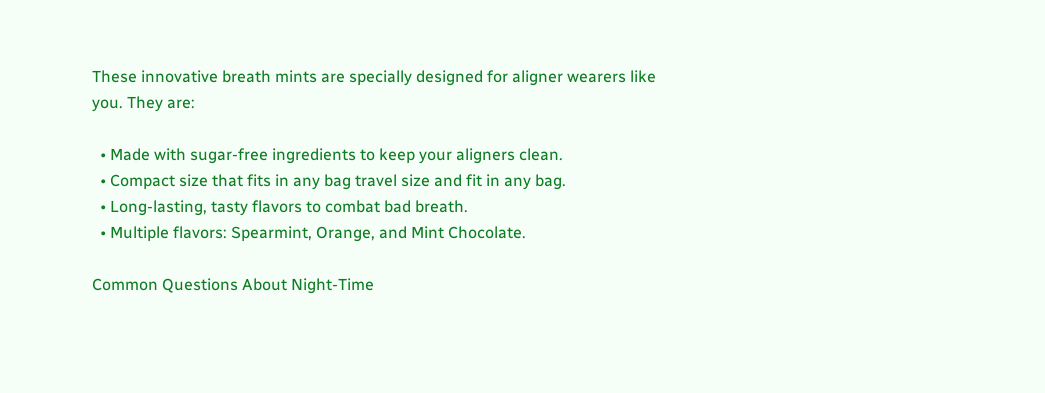These innovative breath mints are specially designed for aligner wearers like you. They are:

  • Made with sugar-free ingredients to keep your aligners clean.
  • Compact size that fits in any bag travel size and fit in any bag.
  • Long-lasting, tasty flavors to combat bad breath.
  • Multiple flavors: Spearmint, Orange, and Mint Chocolate.

Common Questions About Night-Time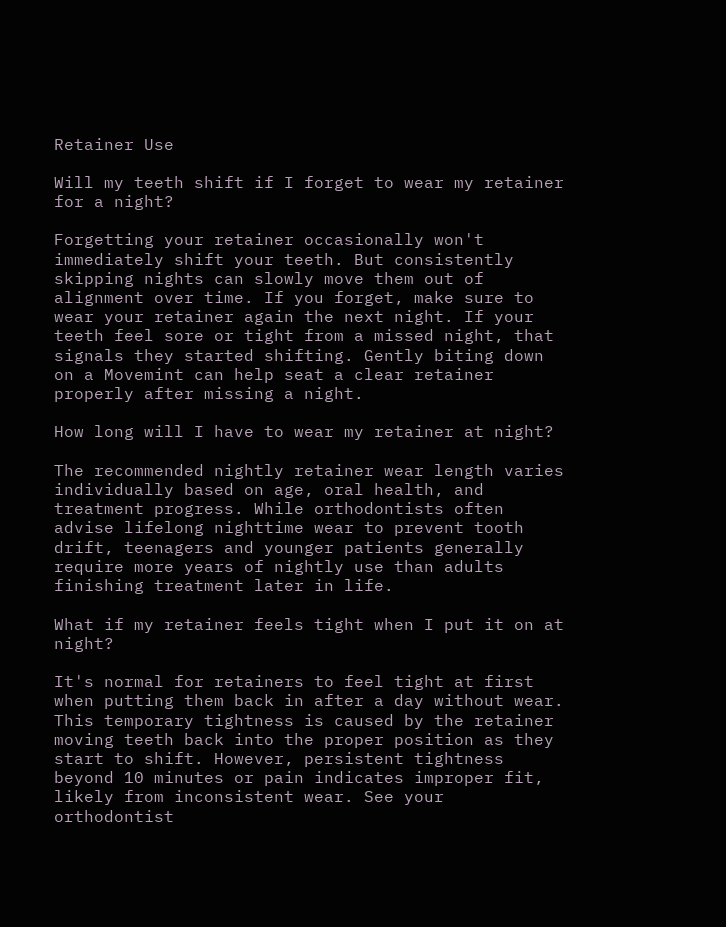Retainer Use

Will my teeth shift if I forget to wear my retainer for a night?

Forgetting your retainer occasionally won't immediately shift your teeth. But consistently skipping nights can slowly move them out of alignment over time. If you forget, make sure to wear your retainer again the next night. If your teeth feel sore or tight from a missed night, that signals they started shifting. Gently biting down on a Movemint can help seat a clear retainer properly after missing a night.

How long will I have to wear my retainer at night?

The recommended nightly retainer wear length varies individually based on age, oral health, and treatment progress. While orthodontists often advise lifelong nighttime wear to prevent tooth drift, teenagers and younger patients generally require more years of nightly use than adults finishing treatment later in life.

What if my retainer feels tight when I put it on at night?

It's normal for retainers to feel tight at first when putting them back in after a day without wear. This temporary tightness is caused by the retainer moving teeth back into the proper position as they start to shift. However, persistent tightness beyond 10 minutes or pain indicates improper fit, likely from inconsistent wear. See your orthodontist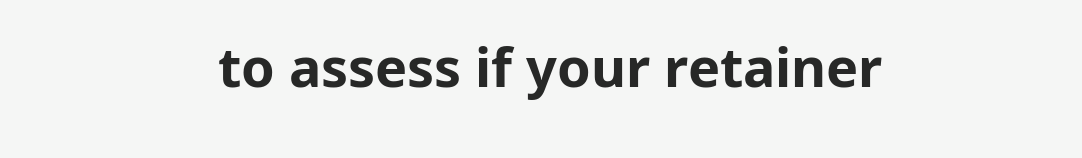to assess if your retainer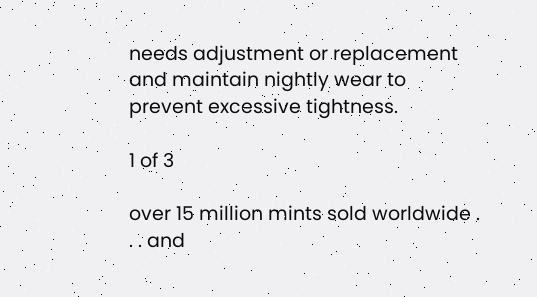needs adjustment or replacement and maintain nightly wear to prevent excessive tightness.

1 of 3

over 15 million mints sold worldwide . . . and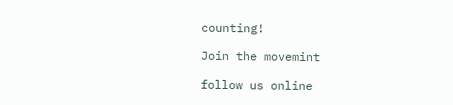counting!

Join the movemint

follow us online